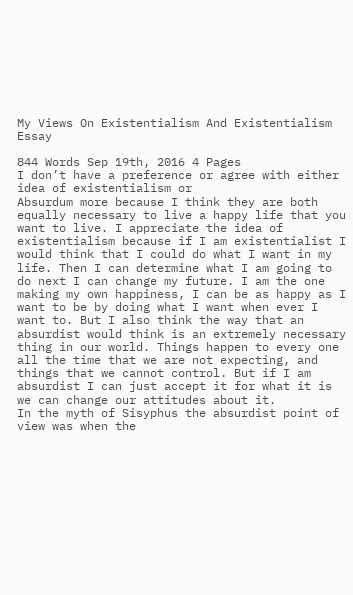My Views On Existentialism And Existentialism Essay

844 Words Sep 19th, 2016 4 Pages
I don’t have a preference or agree with either idea of existentialism or
Absurdum more because I think they are both equally necessary to live a happy life that you want to live. I appreciate the idea of existentialism because if I am existentialist I would think that I could do what I want in my life. Then I can determine what I am going to do next I can change my future. I am the one making my own happiness, I can be as happy as I want to be by doing what I want when ever I want to. But I also think the way that an absurdist would think is an extremely necessary thing in our world. Things happen to every one all the time that we are not expecting, and things that we cannot control. But if I am absurdist I can just accept it for what it is we can change our attitudes about it.
In the myth of Sisyphus the absurdist point of view was when the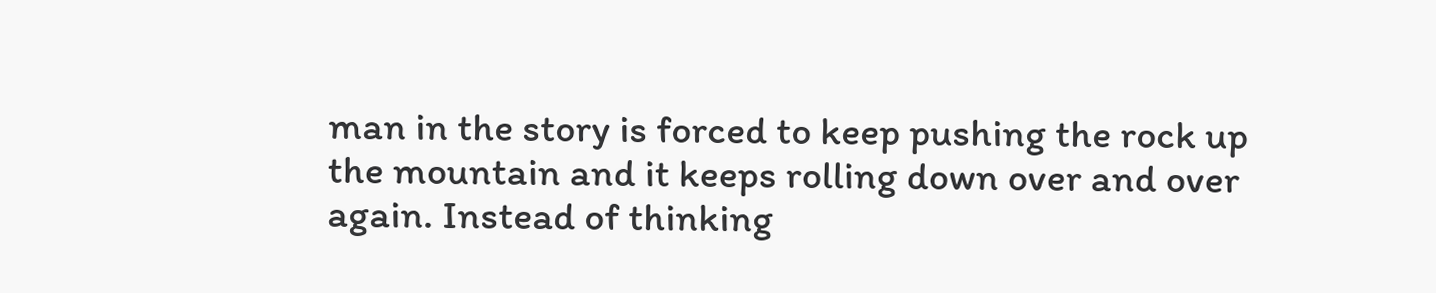man in the story is forced to keep pushing the rock up the mountain and it keeps rolling down over and over again. Instead of thinking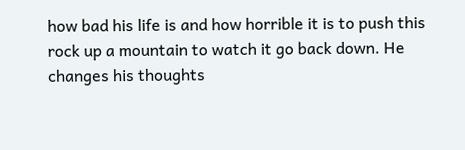how bad his life is and how horrible it is to push this rock up a mountain to watch it go back down. He changes his thoughts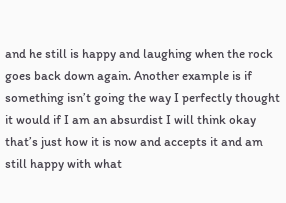and he still is happy and laughing when the rock goes back down again. Another example is if something isn’t going the way I perfectly thought it would if I am an absurdist I will think okay that’s just how it is now and accepts it and am still happy with what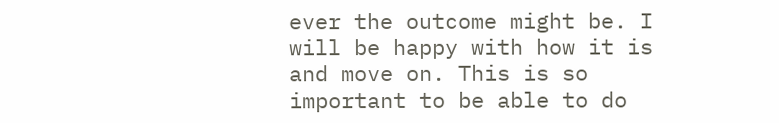ever the outcome might be. I will be happy with how it is and move on. This is so important to be able to do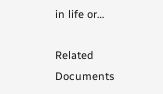in life or…

Related Documents